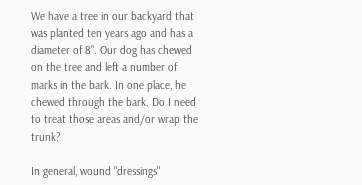We have a tree in our backyard that was planted ten years ago and has a diameter of 8". Our dog has chewed on the tree and left a number of marks in the bark. In one place, he chewed through the bark. Do I need to treat those areas and/or wrap the trunk?

In general, wound "dressings"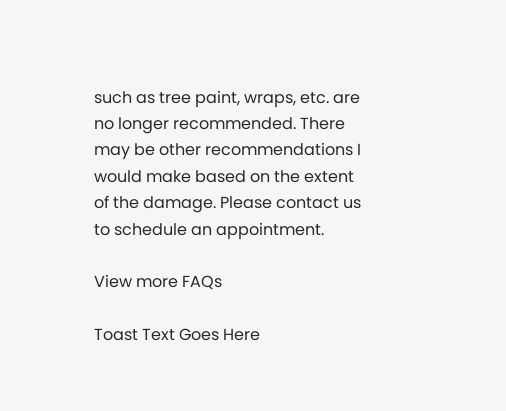such as tree paint, wraps, etc. are no longer recommended. There may be other recommendations I would make based on the extent of the damage. Please contact us to schedule an appointment.

View more FAQs

Toast Text Goes Here